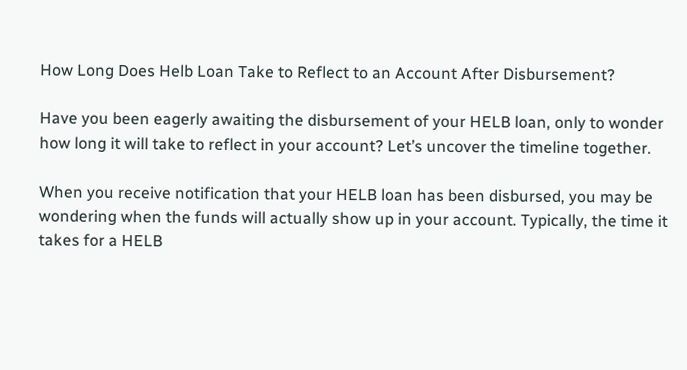How Long Does Helb Loan Take to Reflect to an Account After Disbursement?

Have you been eagerly awaiting the disbursement of your HELB loan, only to wonder how long it will take to reflect in your account? Let’s uncover the timeline together.

When you receive notification that your HELB loan has been disbursed, you may be wondering when the funds will actually show up in your account. Typically, the time it takes for a HELB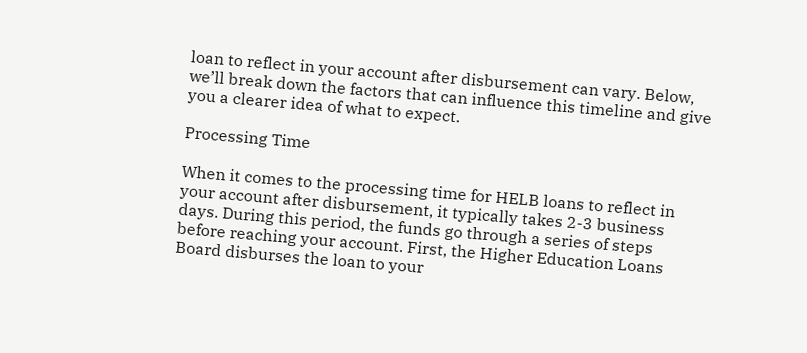loan to reflect in your account after disbursement can vary. Below, we’ll break down the factors that can influence this timeline and give you a clearer idea of what to expect.

Processing Time

When it comes to the processing time for HELB loans to reflect in your account after disbursement, it typically takes 2-3 business days. During this period, the funds go through a series of steps before reaching your account. First, the Higher Education Loans Board disburses the loan to your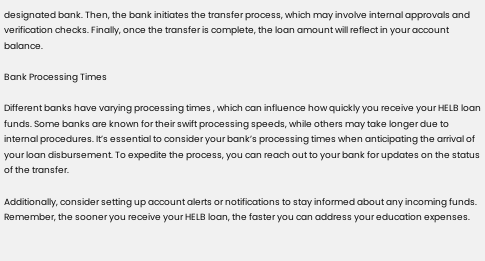designated bank. Then, the bank initiates the transfer process, which may involve internal approvals and verification checks. Finally, once the transfer is complete, the loan amount will reflect in your account balance.

Bank Processing Times

Different banks have varying processing times , which can influence how quickly you receive your HELB loan funds. Some banks are known for their swift processing speeds, while others may take longer due to internal procedures. It’s essential to consider your bank’s processing times when anticipating the arrival of your loan disbursement. To expedite the process, you can reach out to your bank for updates on the status of the transfer.

Additionally, consider setting up account alerts or notifications to stay informed about any incoming funds. Remember, the sooner you receive your HELB loan, the faster you can address your education expenses.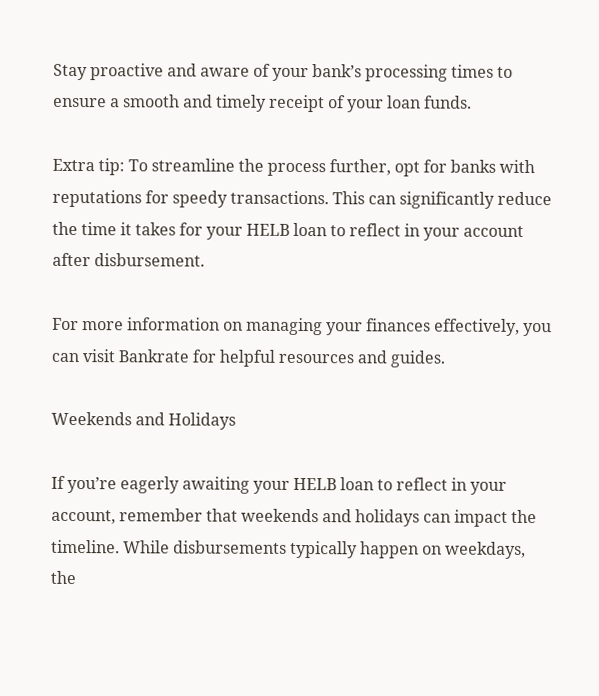Stay proactive and aware of your bank’s processing times to ensure a smooth and timely receipt of your loan funds.

Extra tip: To streamline the process further, opt for banks with reputations for speedy transactions. This can significantly reduce the time it takes for your HELB loan to reflect in your account after disbursement.

For more information on managing your finances effectively, you can visit Bankrate for helpful resources and guides.

Weekends and Holidays

If you’re eagerly awaiting your HELB loan to reflect in your account, remember that weekends and holidays can impact the timeline. While disbursements typically happen on weekdays, the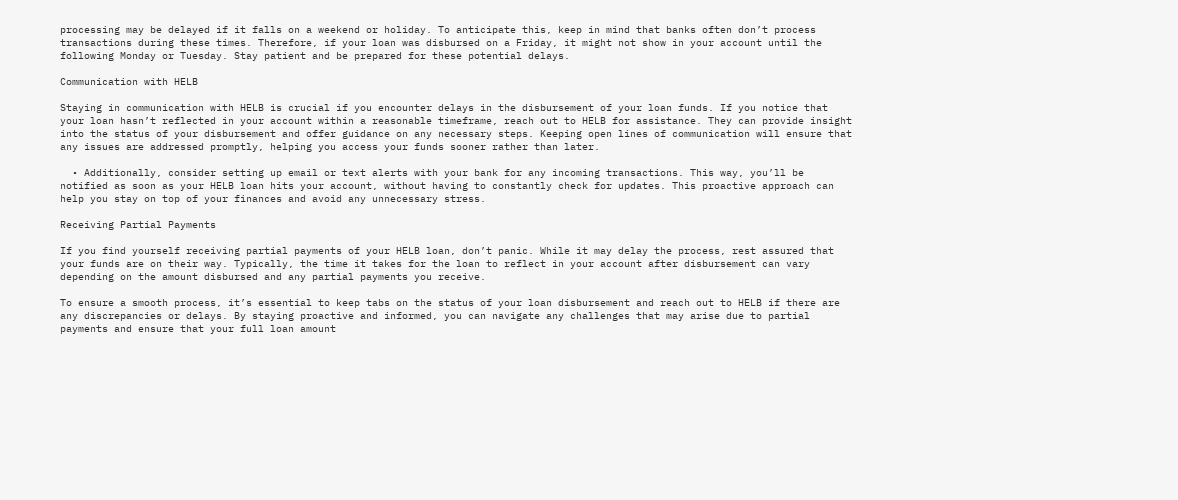processing may be delayed if it falls on a weekend or holiday. To anticipate this, keep in mind that banks often don’t process transactions during these times. Therefore, if your loan was disbursed on a Friday, it might not show in your account until the following Monday or Tuesday. Stay patient and be prepared for these potential delays.

Communication with HELB

Staying in communication with HELB is crucial if you encounter delays in the disbursement of your loan funds. If you notice that your loan hasn’t reflected in your account within a reasonable timeframe, reach out to HELB for assistance. They can provide insight into the status of your disbursement and offer guidance on any necessary steps. Keeping open lines of communication will ensure that any issues are addressed promptly, helping you access your funds sooner rather than later.

  • Additionally, consider setting up email or text alerts with your bank for any incoming transactions. This way, you’ll be notified as soon as your HELB loan hits your account, without having to constantly check for updates. This proactive approach can help you stay on top of your finances and avoid any unnecessary stress.

Receiving Partial Payments

If you find yourself receiving partial payments of your HELB loan, don’t panic. While it may delay the process, rest assured that your funds are on their way. Typically, the time it takes for the loan to reflect in your account after disbursement can vary depending on the amount disbursed and any partial payments you receive.

To ensure a smooth process, it’s essential to keep tabs on the status of your loan disbursement and reach out to HELB if there are any discrepancies or delays. By staying proactive and informed, you can navigate any challenges that may arise due to partial payments and ensure that your full loan amount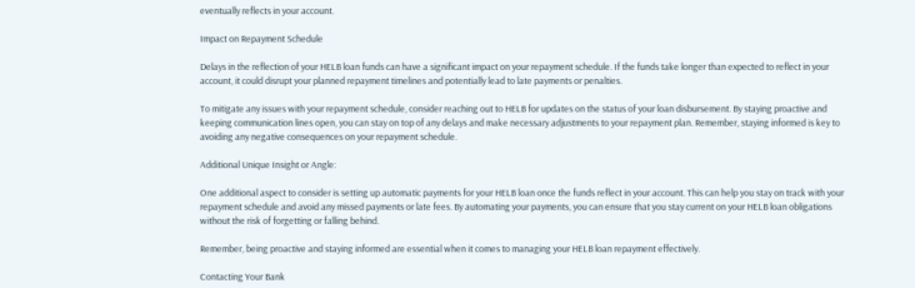eventually reflects in your account.

Impact on Repayment Schedule

Delays in the reflection of your HELB loan funds can have a significant impact on your repayment schedule. If the funds take longer than expected to reflect in your account, it could disrupt your planned repayment timelines and potentially lead to late payments or penalties.

To mitigate any issues with your repayment schedule, consider reaching out to HELB for updates on the status of your loan disbursement. By staying proactive and keeping communication lines open, you can stay on top of any delays and make necessary adjustments to your repayment plan. Remember, staying informed is key to avoiding any negative consequences on your repayment schedule.

Additional Unique Insight or Angle:

One additional aspect to consider is setting up automatic payments for your HELB loan once the funds reflect in your account. This can help you stay on track with your repayment schedule and avoid any missed payments or late fees. By automating your payments, you can ensure that you stay current on your HELB loan obligations without the risk of forgetting or falling behind.

Remember, being proactive and staying informed are essential when it comes to managing your HELB loan repayment effectively.

Contacting Your Bank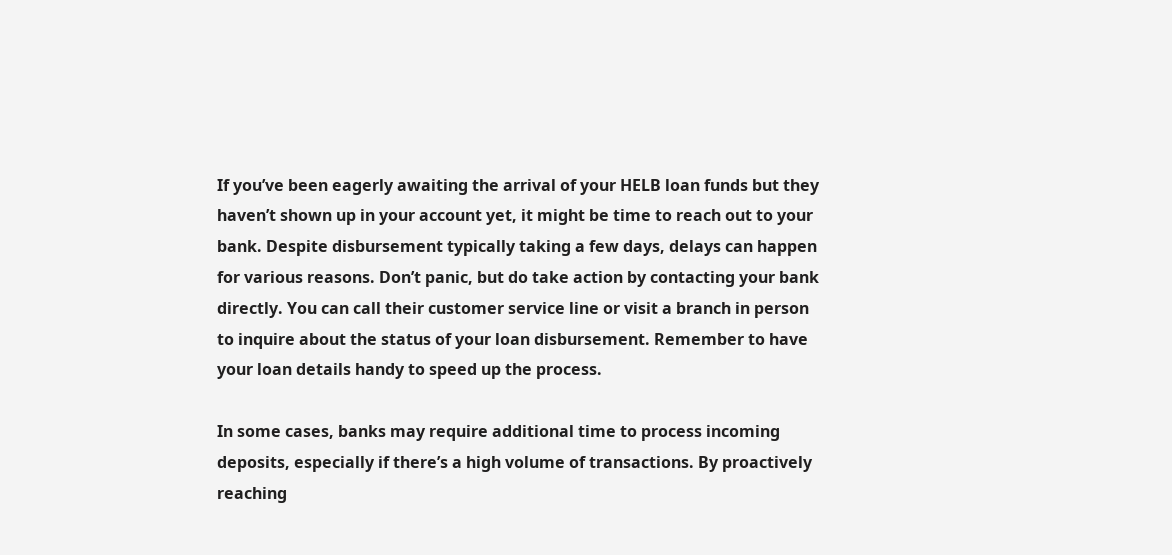If you’ve been eagerly awaiting the arrival of your HELB loan funds but they haven’t shown up in your account yet, it might be time to reach out to your bank. Despite disbursement typically taking a few days, delays can happen for various reasons. Don’t panic, but do take action by contacting your bank directly. You can call their customer service line or visit a branch in person to inquire about the status of your loan disbursement. Remember to have your loan details handy to speed up the process.

In some cases, banks may require additional time to process incoming deposits, especially if there’s a high volume of transactions. By proactively reaching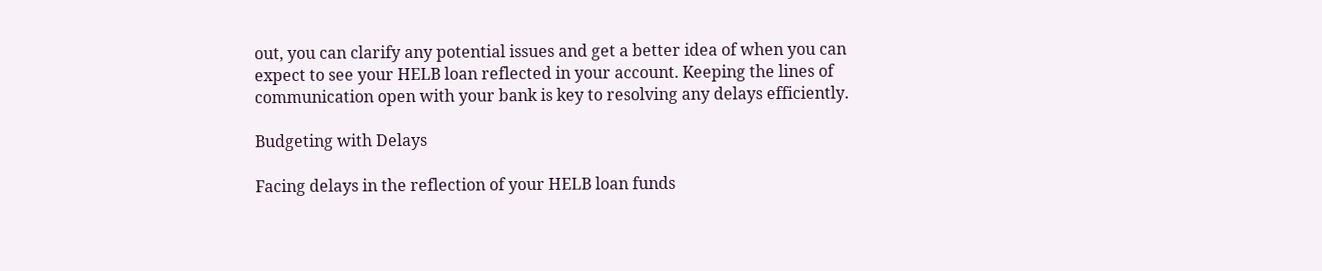out, you can clarify any potential issues and get a better idea of when you can expect to see your HELB loan reflected in your account. Keeping the lines of communication open with your bank is key to resolving any delays efficiently.

Budgeting with Delays

Facing delays in the reflection of your HELB loan funds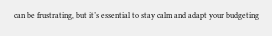can be frustrating, but it’s essential to stay calm and adapt your budgeting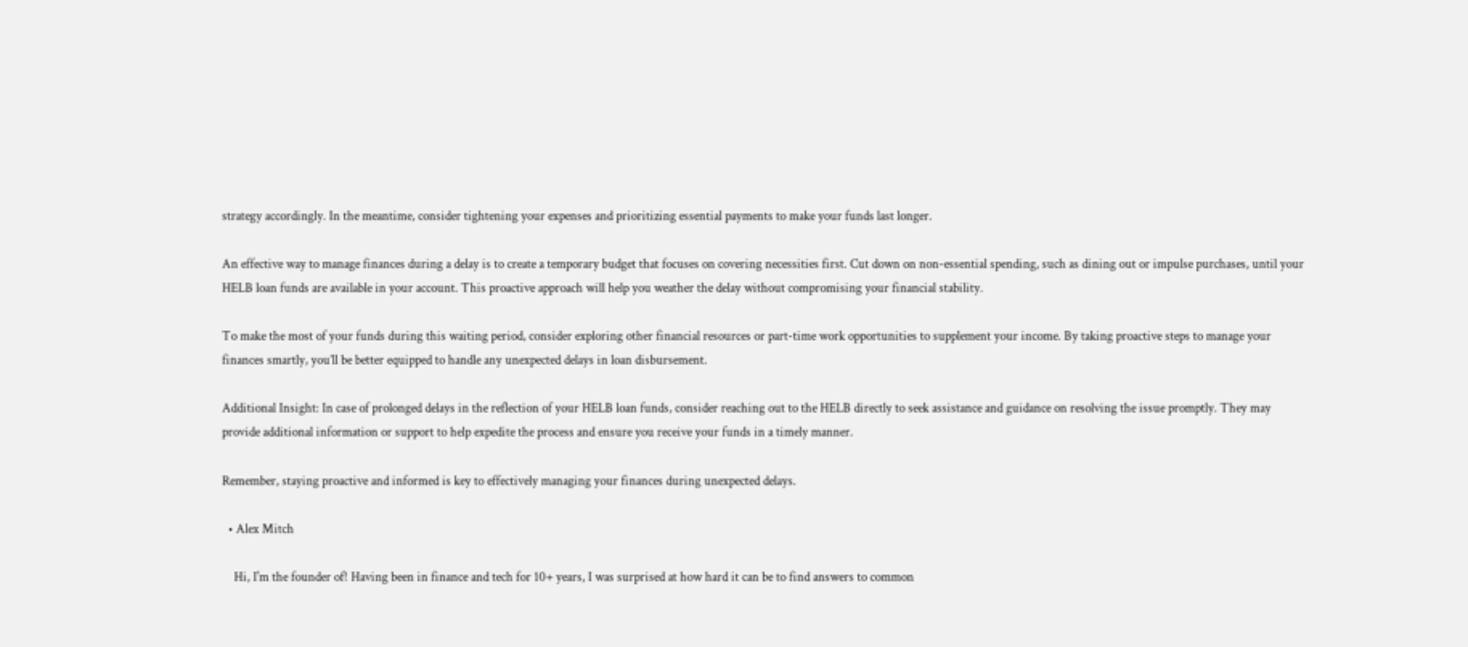strategy accordingly. In the meantime, consider tightening your expenses and prioritizing essential payments to make your funds last longer.

An effective way to manage finances during a delay is to create a temporary budget that focuses on covering necessities first. Cut down on non-essential spending, such as dining out or impulse purchases, until your HELB loan funds are available in your account. This proactive approach will help you weather the delay without compromising your financial stability.

To make the most of your funds during this waiting period, consider exploring other financial resources or part-time work opportunities to supplement your income. By taking proactive steps to manage your finances smartly, you’ll be better equipped to handle any unexpected delays in loan disbursement.

Additional Insight: In case of prolonged delays in the reflection of your HELB loan funds, consider reaching out to the HELB directly to seek assistance and guidance on resolving the issue promptly. They may provide additional information or support to help expedite the process and ensure you receive your funds in a timely manner.

Remember, staying proactive and informed is key to effectively managing your finances during unexpected delays.

  • Alex Mitch

    Hi, I'm the founder of! Having been in finance and tech for 10+ years, I was surprised at how hard it can be to find answers to common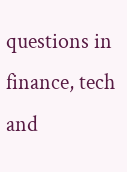questions in finance, tech and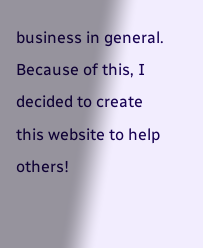business in general. Because of this, I decided to create this website to help others!